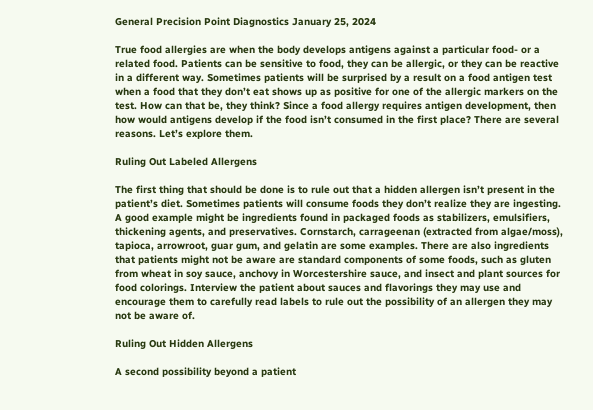General Precision Point Diagnostics January 25, 2024

True food allergies are when the body develops antigens against a particular food- or a related food. Patients can be sensitive to food, they can be allergic, or they can be reactive in a different way. Sometimes patients will be surprised by a result on a food antigen test when a food that they don’t eat shows up as positive for one of the allergic markers on the test. How can that be, they think? Since a food allergy requires antigen development, then how would antigens develop if the food isn’t consumed in the first place? There are several reasons. Let’s explore them.

Ruling Out Labeled Allergens

The first thing that should be done is to rule out that a hidden allergen isn’t present in the patient’s diet. Sometimes patients will consume foods they don’t realize they are ingesting. A good example might be ingredients found in packaged foods as stabilizers, emulsifiers, thickening agents, and preservatives. Cornstarch, carrageenan (extracted from algae/moss), tapioca, arrowroot, guar gum, and gelatin are some examples. There are also ingredients that patients might not be aware are standard components of some foods, such as gluten from wheat in soy sauce, anchovy in Worcestershire sauce, and insect and plant sources for food colorings. Interview the patient about sauces and flavorings they may use and encourage them to carefully read labels to rule out the possibility of an allergen they may not be aware of.

Ruling Out Hidden Allergens

A second possibility beyond a patient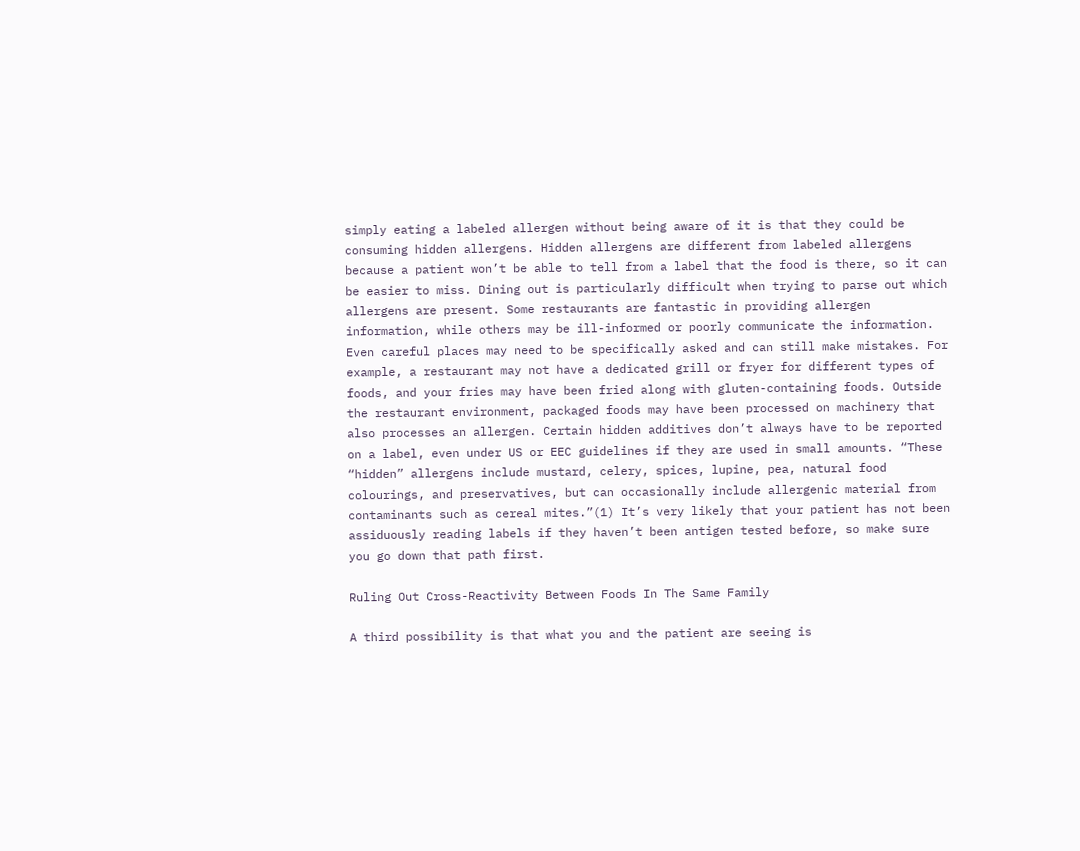simply eating a labeled allergen without being aware of it is that they could be consuming hidden allergens. Hidden allergens are different from labeled allergens because a patient won’t be able to tell from a label that the food is there, so it can be easier to miss. Dining out is particularly difficult when trying to parse out which allergens are present. Some restaurants are fantastic in providing allergen information, while others may be ill-informed or poorly communicate the information. Even careful places may need to be specifically asked and can still make mistakes. For example, a restaurant may not have a dedicated grill or fryer for different types of foods, and your fries may have been fried along with gluten-containing foods. Outside the restaurant environment, packaged foods may have been processed on machinery that also processes an allergen. Certain hidden additives don’t always have to be reported on a label, even under US or EEC guidelines if they are used in small amounts. “These “hidden” allergens include mustard, celery, spices, lupine, pea, natural food colourings, and preservatives, but can occasionally include allergenic material from contaminants such as cereal mites.”(1) It’s very likely that your patient has not been assiduously reading labels if they haven’t been antigen tested before, so make sure you go down that path first.

Ruling Out Cross-Reactivity Between Foods In The Same Family

A third possibility is that what you and the patient are seeing is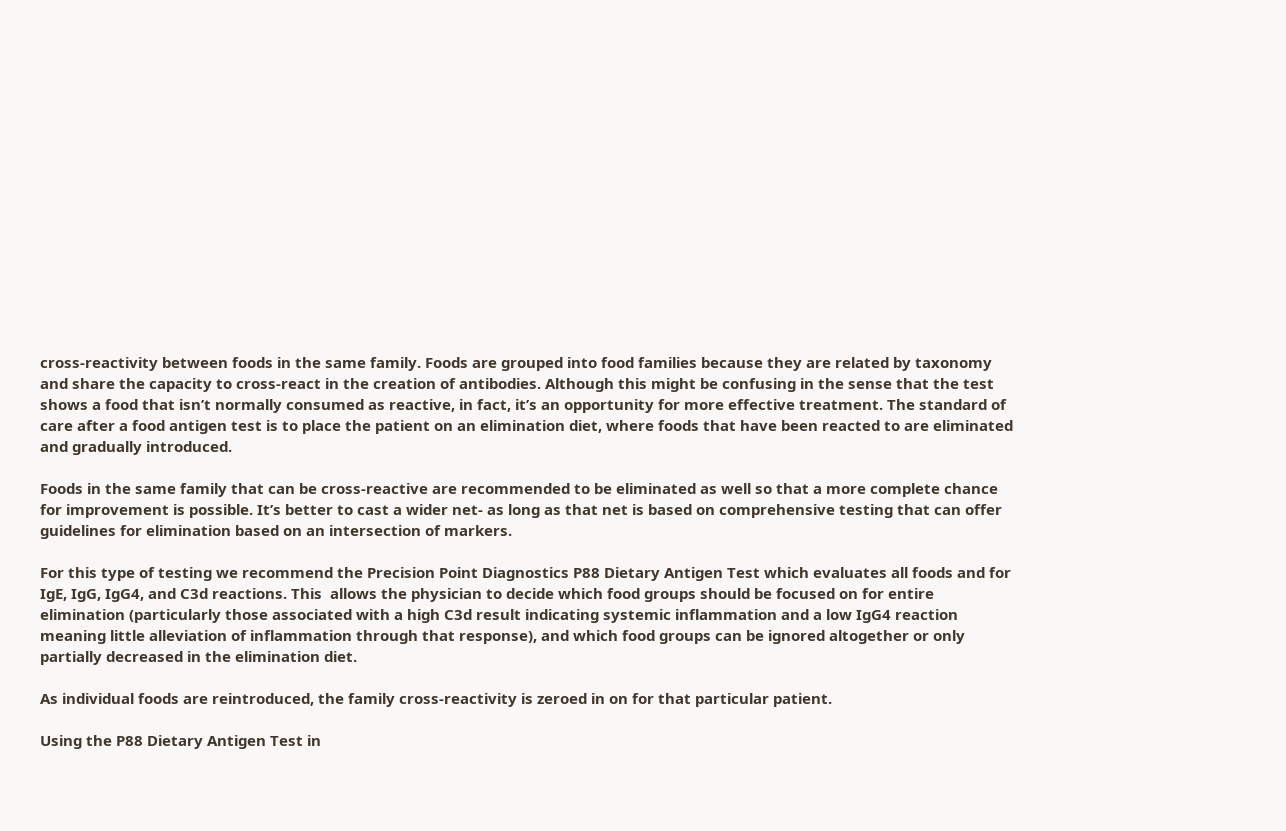cross-reactivity between foods in the same family. Foods are grouped into food families because they are related by taxonomy and share the capacity to cross-react in the creation of antibodies. Although this might be confusing in the sense that the test shows a food that isn’t normally consumed as reactive, in fact, it’s an opportunity for more effective treatment. The standard of care after a food antigen test is to place the patient on an elimination diet, where foods that have been reacted to are eliminated and gradually introduced.

Foods in the same family that can be cross-reactive are recommended to be eliminated as well so that a more complete chance for improvement is possible. It’s better to cast a wider net- as long as that net is based on comprehensive testing that can offer guidelines for elimination based on an intersection of markers.

For this type of testing we recommend the Precision Point Diagnostics P88 Dietary Antigen Test which evaluates all foods and for IgE, IgG, IgG4, and C3d reactions. This  allows the physician to decide which food groups should be focused on for entire elimination (particularly those associated with a high C3d result indicating systemic inflammation and a low IgG4 reaction meaning little alleviation of inflammation through that response), and which food groups can be ignored altogether or only partially decreased in the elimination diet.

As individual foods are reintroduced, the family cross-reactivity is zeroed in on for that particular patient.

Using the P88 Dietary Antigen Test in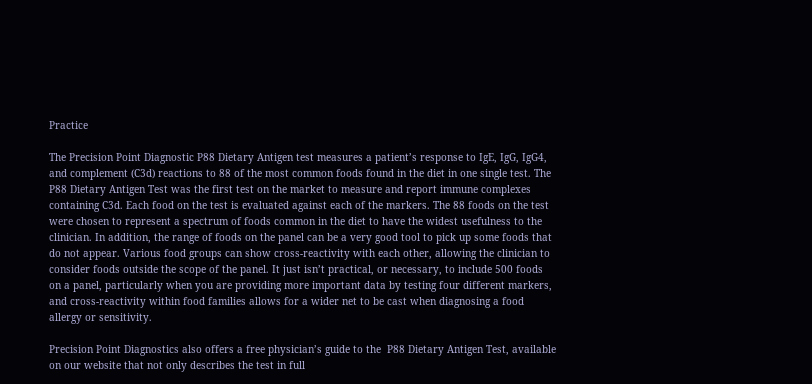Practice

The Precision Point Diagnostic P88 Dietary Antigen test measures a patient’s response to IgE, IgG, IgG4, and complement (C3d) reactions to 88 of the most common foods found in the diet in one single test. The P88 Dietary Antigen Test was the first test on the market to measure and report immune complexes containing C3d. Each food on the test is evaluated against each of the markers. The 88 foods on the test were chosen to represent a spectrum of foods common in the diet to have the widest usefulness to the clinician. In addition, the range of foods on the panel can be a very good tool to pick up some foods that do not appear. Various food groups can show cross-reactivity with each other, allowing the clinician to consider foods outside the scope of the panel. It just isn’t practical, or necessary, to include 500 foods on a panel, particularly when you are providing more important data by testing four different markers, and cross-reactivity within food families allows for a wider net to be cast when diagnosing a food allergy or sensitivity.

Precision Point Diagnostics also offers a free physician’s guide to the  P88 Dietary Antigen Test, available on our website that not only describes the test in full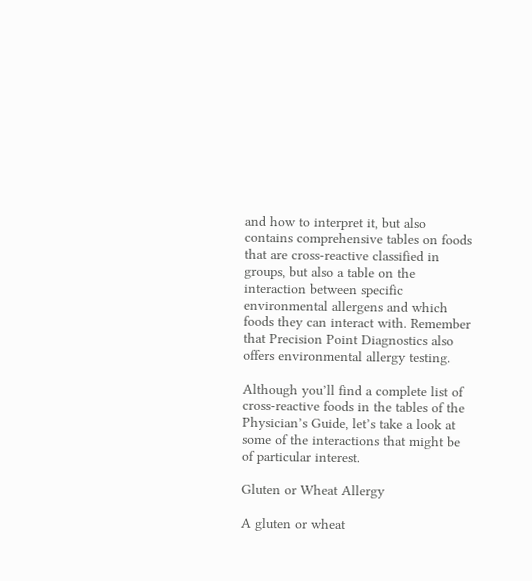and how to interpret it, but also contains comprehensive tables on foods that are cross-reactive classified in groups, but also a table on the interaction between specific environmental allergens and which foods they can interact with. Remember that Precision Point Diagnostics also offers environmental allergy testing.

Although you’ll find a complete list of cross-reactive foods in the tables of the Physician’s Guide, let’s take a look at some of the interactions that might be of particular interest.

Gluten or Wheat Allergy

A gluten or wheat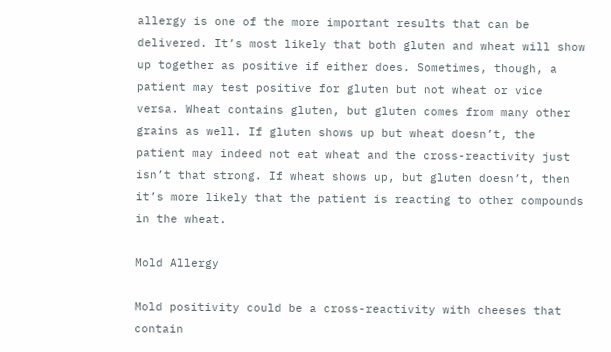allergy is one of the more important results that can be delivered. It’s most likely that both gluten and wheat will show up together as positive if either does. Sometimes, though, a patient may test positive for gluten but not wheat or vice versa. Wheat contains gluten, but gluten comes from many other grains as well. If gluten shows up but wheat doesn’t, the patient may indeed not eat wheat and the cross-reactivity just isn’t that strong. If wheat shows up, but gluten doesn’t, then it’s more likely that the patient is reacting to other compounds in the wheat.

Mold Allergy

Mold positivity could be a cross-reactivity with cheeses that contain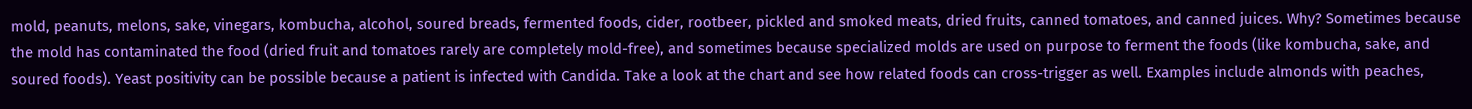mold, peanuts, melons, sake, vinegars, kombucha, alcohol, soured breads, fermented foods, cider, rootbeer, pickled and smoked meats, dried fruits, canned tomatoes, and canned juices. Why? Sometimes because the mold has contaminated the food (dried fruit and tomatoes rarely are completely mold-free), and sometimes because specialized molds are used on purpose to ferment the foods (like kombucha, sake, and soured foods). Yeast positivity can be possible because a patient is infected with Candida. Take a look at the chart and see how related foods can cross-trigger as well. Examples include almonds with peaches,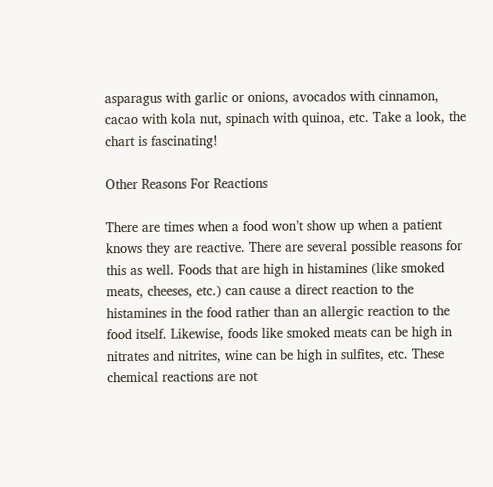asparagus with garlic or onions, avocados with cinnamon, cacao with kola nut, spinach with quinoa, etc. Take a look, the chart is fascinating!

Other Reasons For Reactions

There are times when a food won’t show up when a patient knows they are reactive. There are several possible reasons for this as well. Foods that are high in histamines (like smoked meats, cheeses, etc.) can cause a direct reaction to the histamines in the food rather than an allergic reaction to the food itself. Likewise, foods like smoked meats can be high in nitrates and nitrites, wine can be high in sulfites, etc. These chemical reactions are not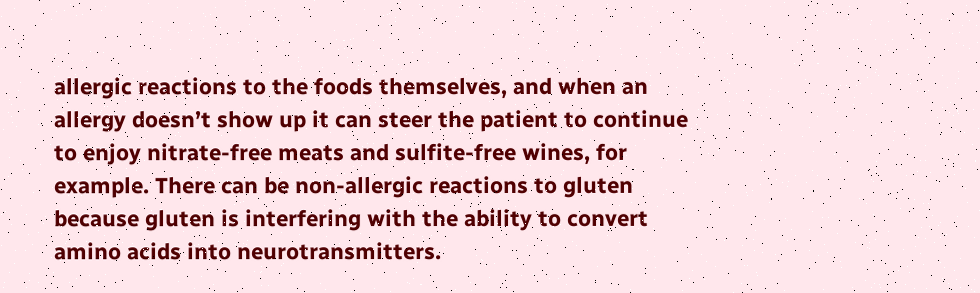allergic reactions to the foods themselves, and when an allergy doesn’t show up it can steer the patient to continue to enjoy nitrate-free meats and sulfite-free wines, for example. There can be non-allergic reactions to gluten because gluten is interfering with the ability to convert amino acids into neurotransmitters.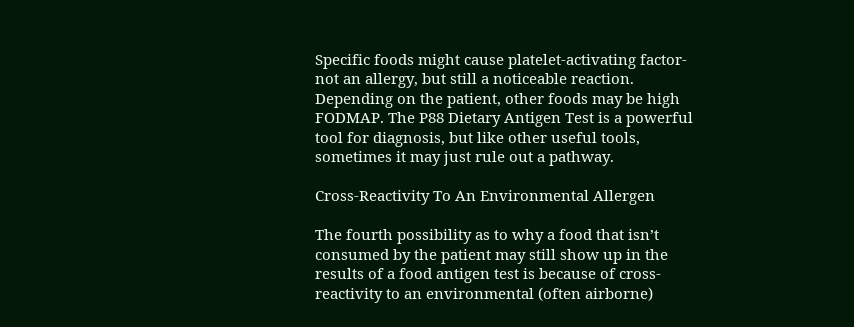Specific foods might cause platelet-activating factor- not an allergy, but still a noticeable reaction. Depending on the patient, other foods may be high FODMAP. The P88 Dietary Antigen Test is a powerful tool for diagnosis, but like other useful tools, sometimes it may just rule out a pathway.

Cross-Reactivity To An Environmental Allergen

The fourth possibility as to why a food that isn’t consumed by the patient may still show up in the results of a food antigen test is because of cross-reactivity to an environmental (often airborne)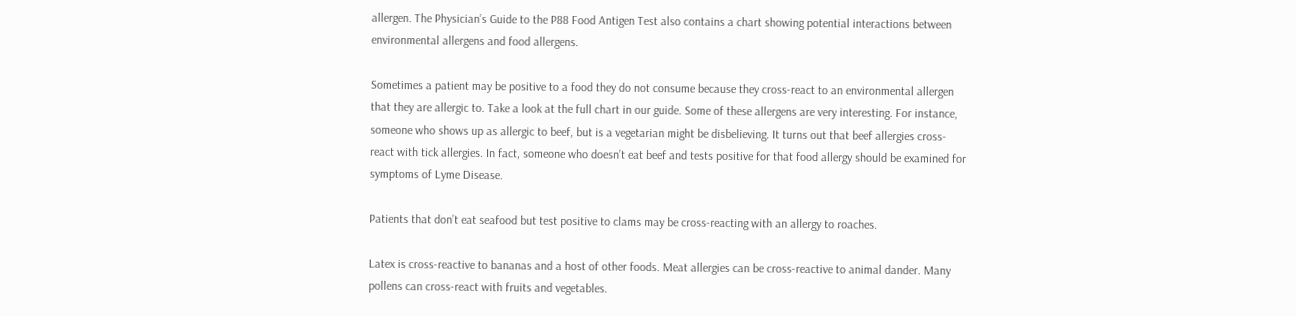allergen. The Physician’s Guide to the P88 Food Antigen Test also contains a chart showing potential interactions between environmental allergens and food allergens.

Sometimes a patient may be positive to a food they do not consume because they cross-react to an environmental allergen that they are allergic to. Take a look at the full chart in our guide. Some of these allergens are very interesting. For instance, someone who shows up as allergic to beef, but is a vegetarian might be disbelieving. It turns out that beef allergies cross-react with tick allergies. In fact, someone who doesn’t eat beef and tests positive for that food allergy should be examined for symptoms of Lyme Disease.

Patients that don’t eat seafood but test positive to clams may be cross-reacting with an allergy to roaches.

Latex is cross-reactive to bananas and a host of other foods. Meat allergies can be cross-reactive to animal dander. Many pollens can cross-react with fruits and vegetables.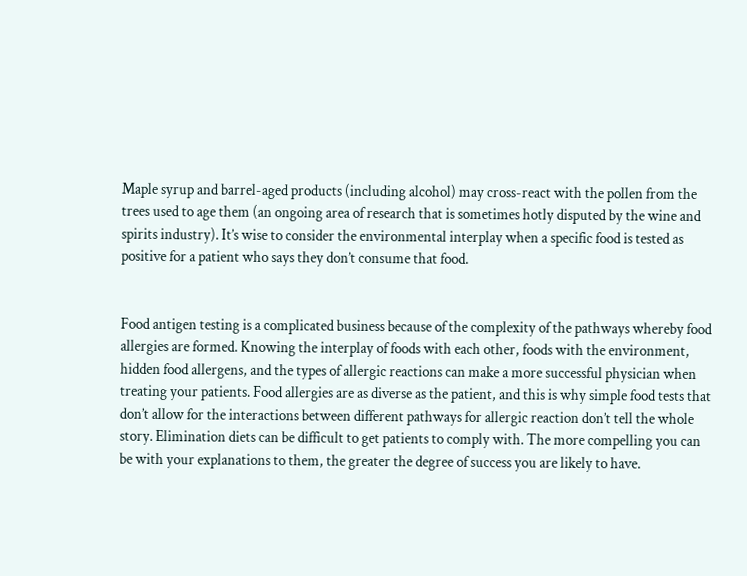Maple syrup and barrel-aged products (including alcohol) may cross-react with the pollen from the trees used to age them (an ongoing area of research that is sometimes hotly disputed by the wine and spirits industry). It’s wise to consider the environmental interplay when a specific food is tested as positive for a patient who says they don’t consume that food.


Food antigen testing is a complicated business because of the complexity of the pathways whereby food allergies are formed. Knowing the interplay of foods with each other, foods with the environment, hidden food allergens, and the types of allergic reactions can make a more successful physician when treating your patients. Food allergies are as diverse as the patient, and this is why simple food tests that don’t allow for the interactions between different pathways for allergic reaction don’t tell the whole story. Elimination diets can be difficult to get patients to comply with. The more compelling you can be with your explanations to them, the greater the degree of success you are likely to have.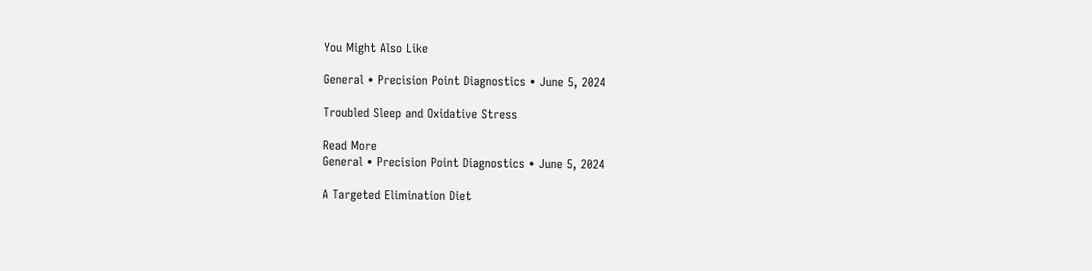You Might Also Like

General • Precision Point Diagnostics • June 5, 2024

Troubled Sleep and Oxidative Stress

Read More
General • Precision Point Diagnostics • June 5, 2024

A Targeted Elimination Diet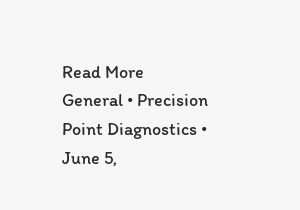Read More
General • Precision Point Diagnostics • June 5,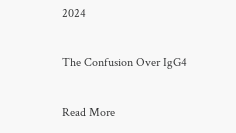2024

The Confusion Over IgG4

Read More